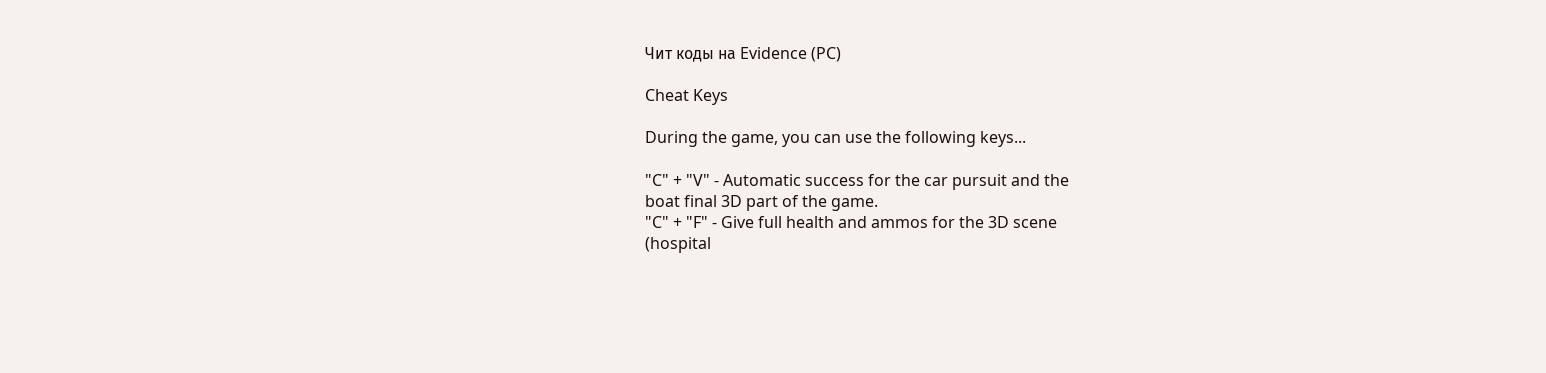Чит коды на Evidence (PC)

Cheat Keys

During the game, you can use the following keys...

"C" + "V" - Automatic success for the car pursuit and the
boat final 3D part of the game.
"C" + "F" - Give full health and ammos for the 3D scene
(hospital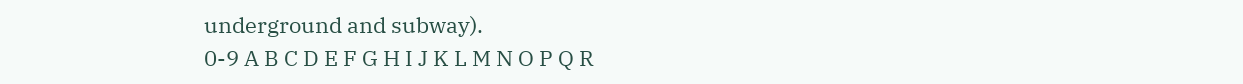underground and subway).
0-9 A B C D E F G H I J K L M N O P Q R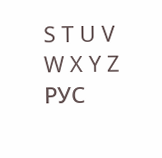S T U V W X Y Z РУС